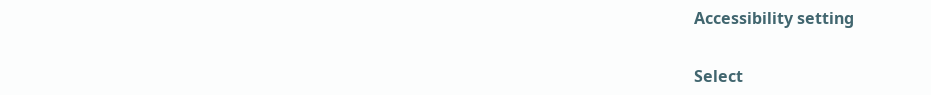Accessibility setting


Select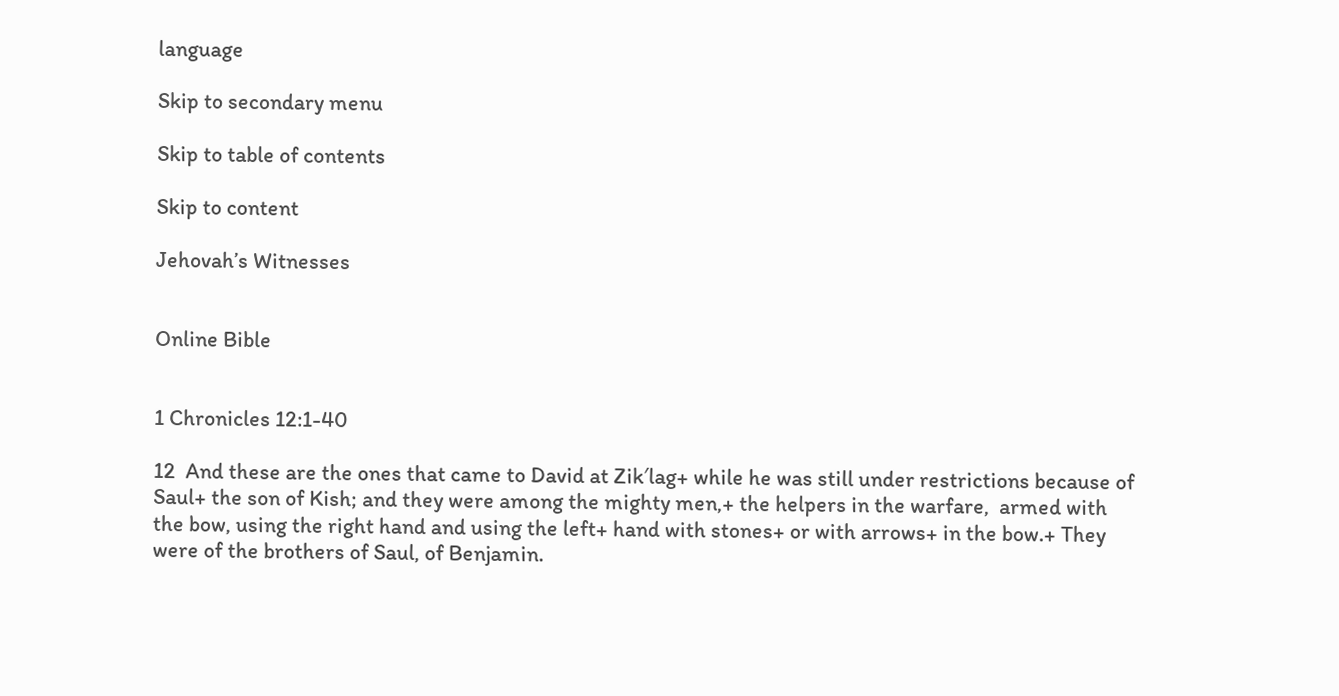language

Skip to secondary menu

Skip to table of contents

Skip to content

Jehovah’s Witnesses


Online Bible


1 Chronicles 12:1-40

12  And these are the ones that came to David at Zik′lag+ while he was still under restrictions because of Saul+ the son of Kish; and they were among the mighty men,+ the helpers in the warfare,  armed with the bow, using the right hand and using the left+ hand with stones+ or with arrows+ in the bow.+ They were of the brothers of Saul, of Benjamin.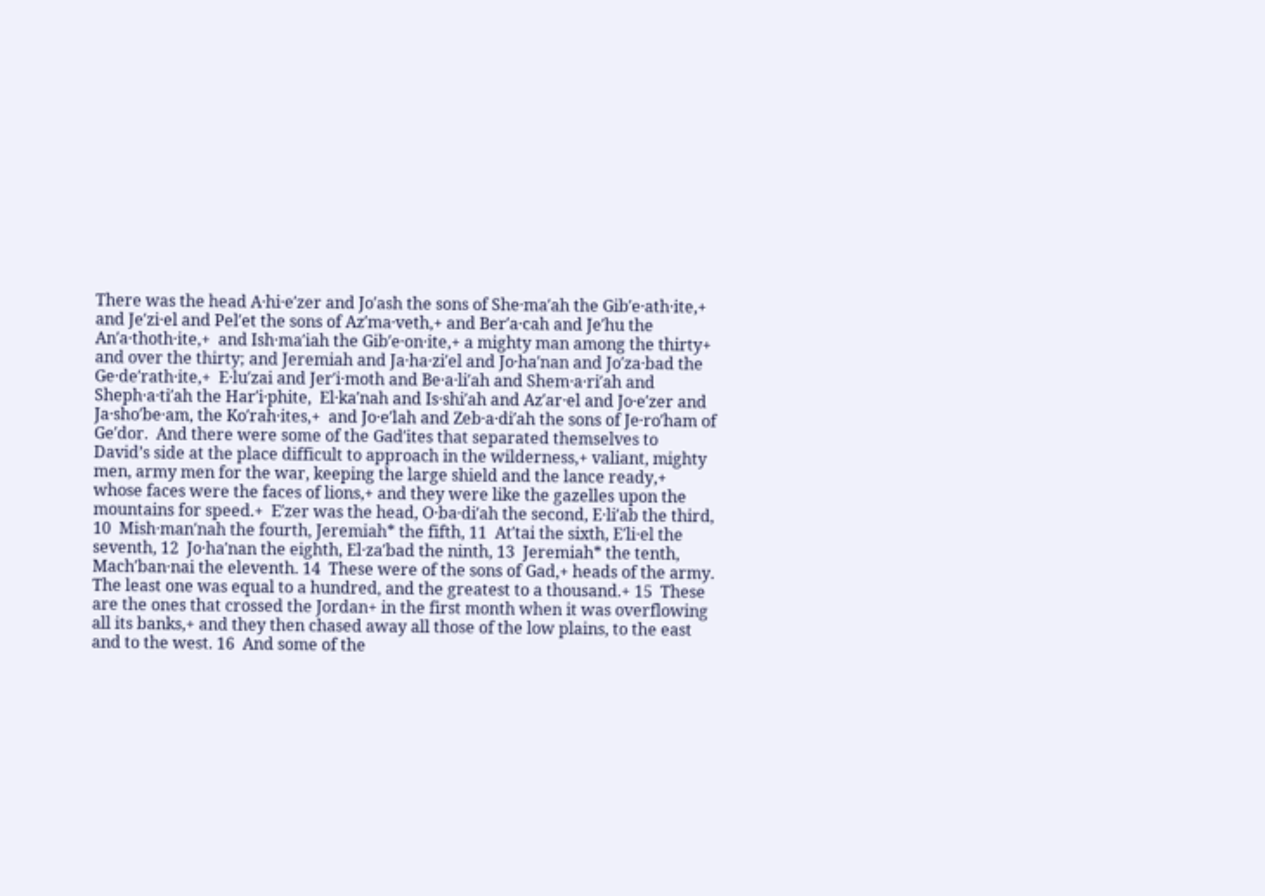There was the head A·hi·e′zer and Jo′ash the sons of She·ma′ah the Gib′e·ath·ite,+ and Je′zi·el and Pel′et the sons of Az′ma·veth,+ and Ber′a·cah and Je′hu the An′a·thoth·ite,+  and Ish·ma′iah the Gib′e·on·ite,+ a mighty man among the thirty+ and over the thirty; and Jeremiah and Ja·ha·zi′el and Jo·ha′nan and Jo′za·bad the Ge·de′rath·ite,+  E·lu′zai and Jer′i·moth and Be·a·li′ah and Shem·a·ri′ah and Sheph·a·ti′ah the Har′i·phite,  El·ka′nah and Is·shi′ah and Az′ar·el and Jo·e′zer and Ja·sho′be·am, the Ko′rah·ites,+  and Jo·e′lah and Zeb·a·di′ah the sons of Je·ro′ham of Ge′dor.  And there were some of the Gad′ites that separated themselves to David’s side at the place difficult to approach in the wilderness,+ valiant, mighty men, army men for the war, keeping the large shield and the lance ready,+ whose faces were the faces of lions,+ and they were like the gazelles upon the mountains for speed.+  E′zer was the head, O·ba·di′ah the second, E·li′ab the third, 10  Mish·man′nah the fourth, Jeremiah* the fifth, 11  At′tai the sixth, E′li·el the seventh, 12  Jo·ha′nan the eighth, El·za′bad the ninth, 13  Jeremiah* the tenth, Mach′ban·nai the eleventh. 14  These were of the sons of Gad,+ heads of the army. The least one was equal to a hundred, and the greatest to a thousand.+ 15  These are the ones that crossed the Jordan+ in the first month when it was overflowing all its banks,+ and they then chased away all those of the low plains, to the east and to the west. 16  And some of the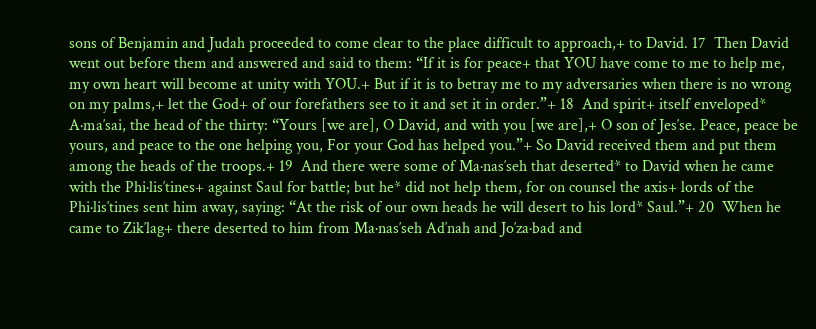sons of Benjamin and Judah proceeded to come clear to the place difficult to approach,+ to David. 17  Then David went out before them and answered and said to them: “If it is for peace+ that YOU have come to me to help me, my own heart will become at unity with YOU.+ But if it is to betray me to my adversaries when there is no wrong on my palms,+ let the God+ of our forefathers see to it and set it in order.”+ 18  And spirit+ itself enveloped* A·ma′sai, the head of the thirty: “Yours [we are], O David, and with you [we are],+ O son of Jes′se. Peace, peace be yours, and peace to the one helping you, For your God has helped you.”+ So David received them and put them among the heads of the troops.+ 19  And there were some of Ma·nas′seh that deserted* to David when he came with the Phi·lis′tines+ against Saul for battle; but he* did not help them, for on counsel the axis+ lords of the Phi·lis′tines sent him away, saying: “At the risk of our own heads he will desert to his lord* Saul.”+ 20  When he came to Zik′lag+ there deserted to him from Ma·nas′seh Ad′nah and Jo′za·bad and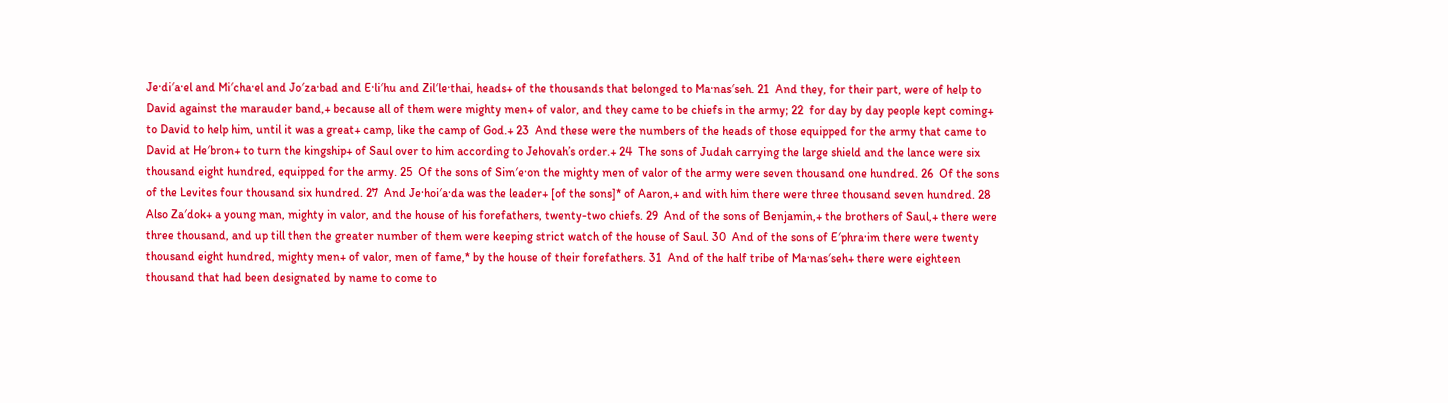Je·di′a·el and Mi′cha·el and Jo′za·bad and E·li′hu and Zil′le·thai, heads+ of the thousands that belonged to Ma·nas′seh. 21  And they, for their part, were of help to David against the marauder band,+ because all of them were mighty men+ of valor, and they came to be chiefs in the army; 22  for day by day people kept coming+ to David to help him, until it was a great+ camp, like the camp of God.+ 23  And these were the numbers of the heads of those equipped for the army that came to David at He′bron+ to turn the kingship+ of Saul over to him according to Jehovah’s order.+ 24  The sons of Judah carrying the large shield and the lance were six thousand eight hundred, equipped for the army. 25  Of the sons of Sim′e·on the mighty men of valor of the army were seven thousand one hundred. 26  Of the sons of the Levites four thousand six hundred. 27  And Je·hoi′a·da was the leader+ [of the sons]* of Aaron,+ and with him there were three thousand seven hundred. 28  Also Za′dok+ a young man, mighty in valor, and the house of his forefathers, twenty-two chiefs. 29  And of the sons of Benjamin,+ the brothers of Saul,+ there were three thousand, and up till then the greater number of them were keeping strict watch of the house of Saul. 30  And of the sons of E′phra·im there were twenty thousand eight hundred, mighty men+ of valor, men of fame,* by the house of their forefathers. 31  And of the half tribe of Ma·nas′seh+ there were eighteen thousand that had been designated by name to come to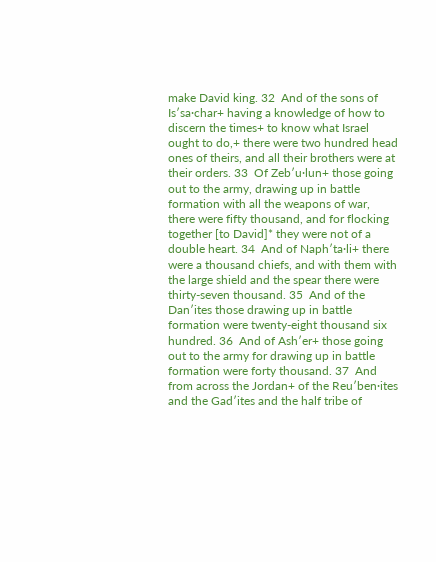make David king. 32  And of the sons of Is′sa·char+ having a knowledge of how to discern the times+ to know what Israel ought to do,+ there were two hundred head ones of theirs, and all their brothers were at their orders. 33  Of Zeb′u·lun+ those going out to the army, drawing up in battle formation with all the weapons of war, there were fifty thousand, and for flocking together [to David]* they were not of a double heart. 34  And of Naph′ta·li+ there were a thousand chiefs, and with them with the large shield and the spear there were thirty-seven thousand. 35  And of the Dan′ites those drawing up in battle formation were twenty-eight thousand six hundred. 36  And of Ash′er+ those going out to the army for drawing up in battle formation were forty thousand. 37  And from across the Jordan+ of the Reu′ben·ites and the Gad′ites and the half tribe of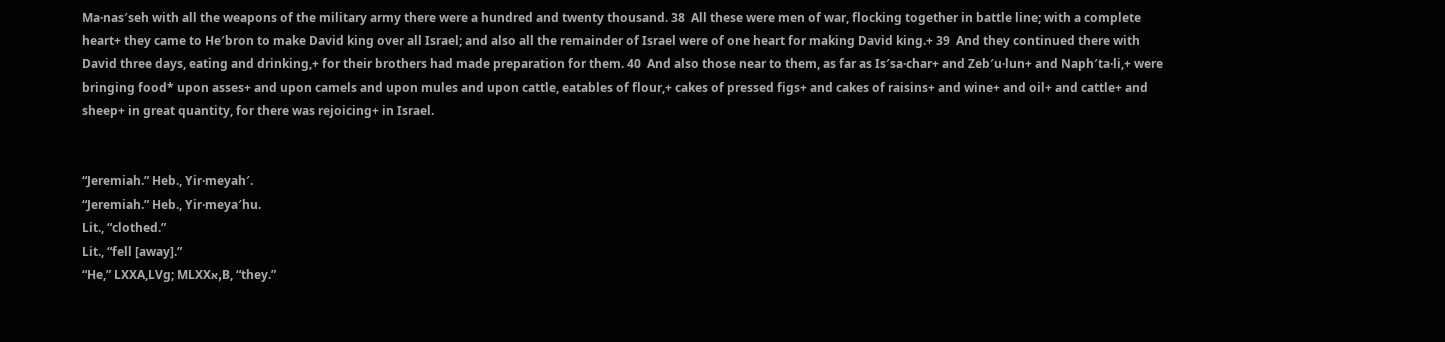Ma·nas′seh with all the weapons of the military army there were a hundred and twenty thousand. 38  All these were men of war, flocking together in battle line; with a complete heart+ they came to He′bron to make David king over all Israel; and also all the remainder of Israel were of one heart for making David king.+ 39  And they continued there with David three days, eating and drinking,+ for their brothers had made preparation for them. 40  And also those near to them, as far as Is′sa·char+ and Zeb′u·lun+ and Naph′ta·li,+ were bringing food* upon asses+ and upon camels and upon mules and upon cattle, eatables of flour,+ cakes of pressed figs+ and cakes of raisins+ and wine+ and oil+ and cattle+ and sheep+ in great quantity, for there was rejoicing+ in Israel.


“Jeremiah.” Heb., Yir·meyah′.
“Jeremiah.” Heb., Yir·meya′hu.
Lit., “clothed.”
Lit., “fell [away].”
“He,” LXXA,LVg; MLXXא,B, “they.”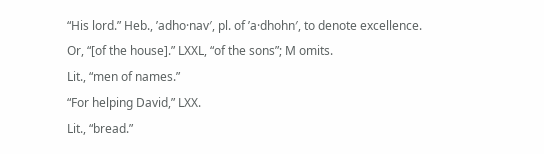“His lord.” Heb., ʼadho·nav′, pl. of ʼa·dhohn′, to denote excellence.
Or, “[of the house].” LXXL, “of the sons”; M omits.
Lit., “men of names.”
“For helping David,” LXX.
Lit., “bread.”